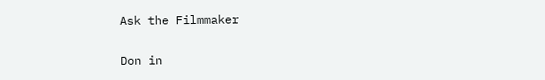Ask the Filmmaker

Don in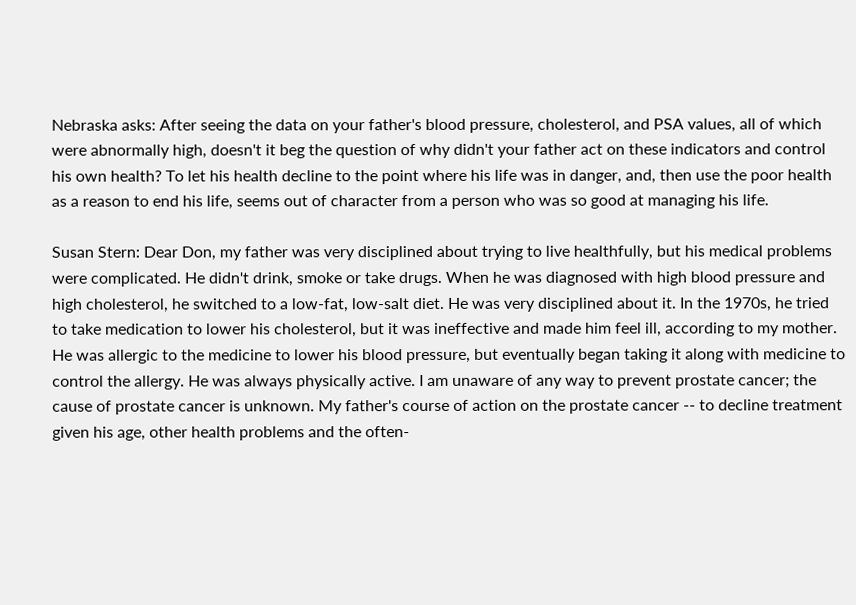Nebraska asks: After seeing the data on your father's blood pressure, cholesterol, and PSA values, all of which were abnormally high, doesn't it beg the question of why didn't your father act on these indicators and control his own health? To let his health decline to the point where his life was in danger, and, then use the poor health as a reason to end his life, seems out of character from a person who was so good at managing his life.

Susan Stern: Dear Don, my father was very disciplined about trying to live healthfully, but his medical problems were complicated. He didn't drink, smoke or take drugs. When he was diagnosed with high blood pressure and high cholesterol, he switched to a low-fat, low-salt diet. He was very disciplined about it. In the 1970s, he tried to take medication to lower his cholesterol, but it was ineffective and made him feel ill, according to my mother. He was allergic to the medicine to lower his blood pressure, but eventually began taking it along with medicine to control the allergy. He was always physically active. I am unaware of any way to prevent prostate cancer; the cause of prostate cancer is unknown. My father's course of action on the prostate cancer -- to decline treatment given his age, other health problems and the often-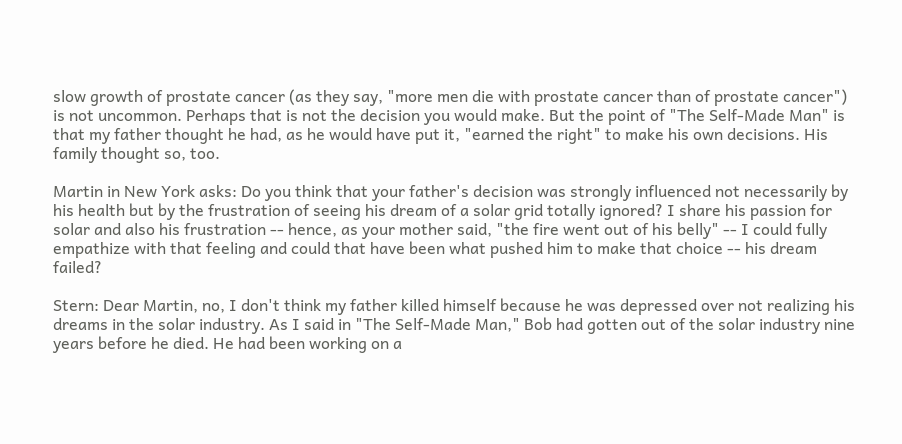slow growth of prostate cancer (as they say, "more men die with prostate cancer than of prostate cancer") is not uncommon. Perhaps that is not the decision you would make. But the point of "The Self-Made Man" is that my father thought he had, as he would have put it, "earned the right" to make his own decisions. His family thought so, too.

Martin in New York asks: Do you think that your father's decision was strongly influenced not necessarily by his health but by the frustration of seeing his dream of a solar grid totally ignored? I share his passion for solar and also his frustration -- hence, as your mother said, "the fire went out of his belly" -- I could fully empathize with that feeling and could that have been what pushed him to make that choice -- his dream failed?

Stern: Dear Martin, no, I don't think my father killed himself because he was depressed over not realizing his dreams in the solar industry. As I said in "The Self-Made Man," Bob had gotten out of the solar industry nine years before he died. He had been working on a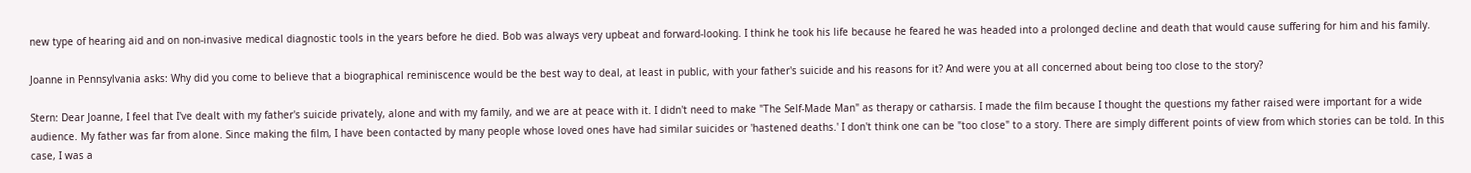new type of hearing aid and on non-invasive medical diagnostic tools in the years before he died. Bob was always very upbeat and forward-looking. I think he took his life because he feared he was headed into a prolonged decline and death that would cause suffering for him and his family.

Joanne in Pennsylvania asks: Why did you come to believe that a biographical reminiscence would be the best way to deal, at least in public, with your father's suicide and his reasons for it? And were you at all concerned about being too close to the story?

Stern: Dear Joanne, I feel that I've dealt with my father's suicide privately, alone and with my family, and we are at peace with it. I didn't need to make "The Self-Made Man" as therapy or catharsis. I made the film because I thought the questions my father raised were important for a wide audience. My father was far from alone. Since making the film, I have been contacted by many people whose loved ones have had similar suicides or 'hastened deaths.' I don't think one can be "too close" to a story. There are simply different points of view from which stories can be told. In this case, I was a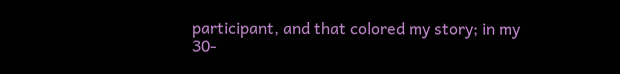participant, and that colored my story; in my 30-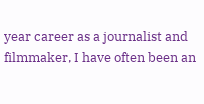year career as a journalist and filmmaker, I have often been an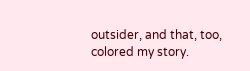outsider, and that, too, colored my story.